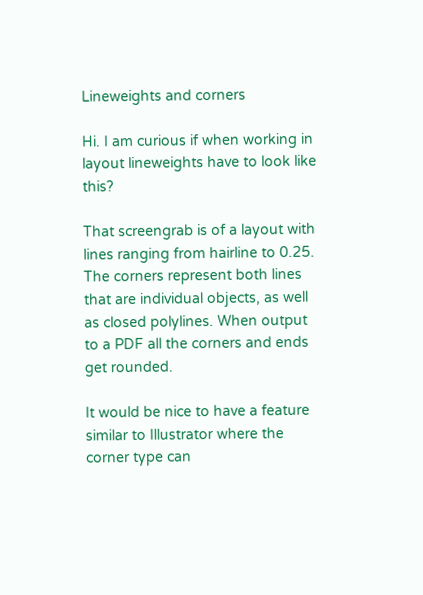Lineweights and corners

Hi. I am curious if when working in layout lineweights have to look like this?

That screengrab is of a layout with lines ranging from hairline to 0.25. The corners represent both lines that are individual objects, as well as closed polylines. When output to a PDF all the corners and ends get rounded.

It would be nice to have a feature similar to Illustrator where the corner type can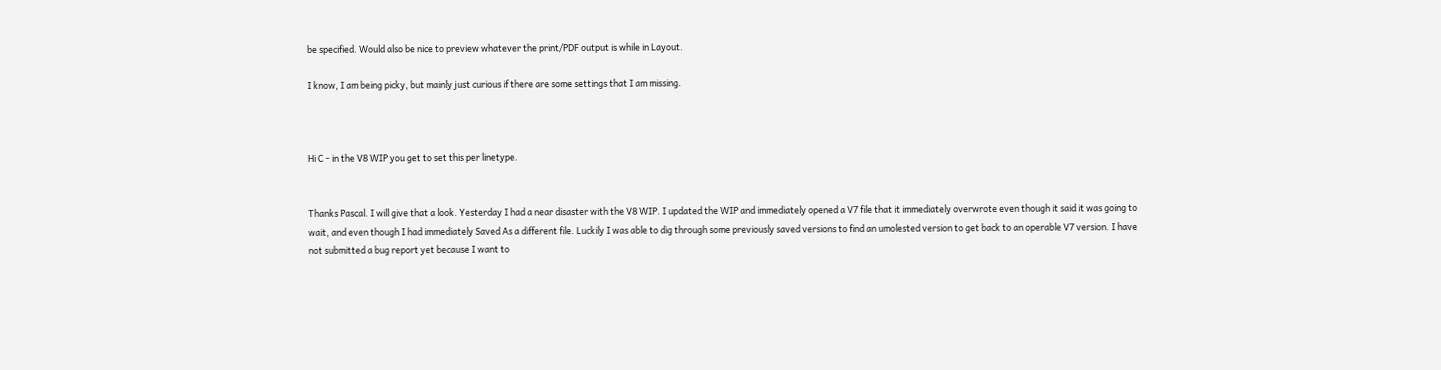be specified. Would also be nice to preview whatever the print/PDF output is while in Layout.

I know, I am being picky, but mainly just curious if there are some settings that I am missing.



Hi C - in the V8 WIP you get to set this per linetype.


Thanks Pascal. I will give that a look. Yesterday I had a near disaster with the V8 WIP. I updated the WIP and immediately opened a V7 file that it immediately overwrote even though it said it was going to wait, and even though I had immediately Saved As a different file. Luckily I was able to dig through some previously saved versions to find an umolested version to get back to an operable V7 version. I have not submitted a bug report yet because I want to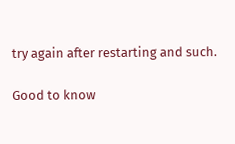try again after restarting and such.

Good to know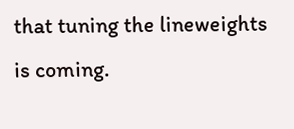that tuning the lineweights is coming.